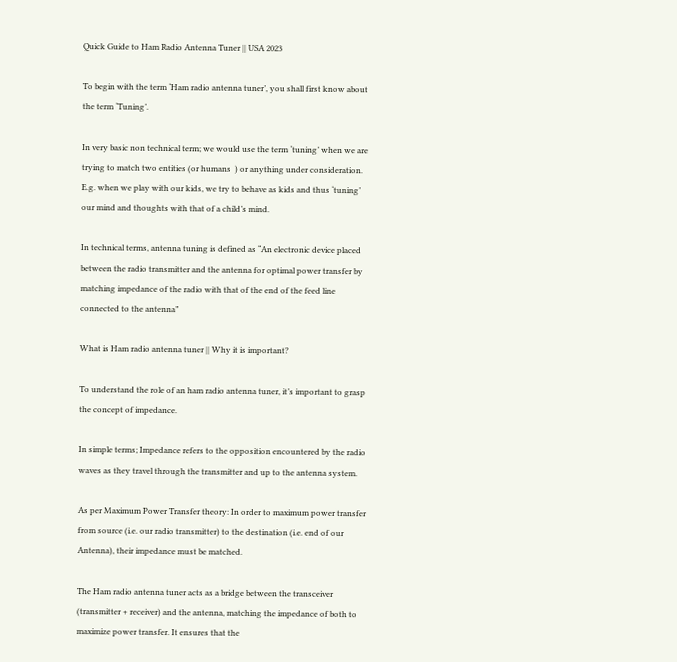Quick Guide to Ham Radio Antenna Tuner || USA 2023

To begin with the term ‘Ham radio antenna tuner’, you shall first know about the term ‘Tuning’.

In very basic non technical term; we would use the term ‘tuning’ when we are trying to match two entities (or humans  ) or anything under consideration. E.g. when we play with our kids, we try to behave as kids and thus ‘tuning’ our mind and thoughts with that of a child’s mind.

In technical terms, antenna tuning is defined as “An electronic device placed between the radio transmitter and the antenna for optimal power transfer by matching impedance of the radio with that of the end of the feed line connected to the antenna”

What is Ham radio antenna tuner || Why it is important?

To understand the role of an ham radio antenna tuner, it’s important to grasp the concept of impedance.

In simple terms; Impedance refers to the opposition encountered by the radio waves as they travel through the transmitter and up to the antenna system.

As per Maximum Power Transfer theory: In order to maximum power transfer from source (i.e. our radio transmitter) to the destination (i.e. end of our Antenna), their impedance must be matched.

The Ham radio antenna tuner acts as a bridge between the transceiver (transmitter + receiver) and the antenna, matching the impedance of both to maximize power transfer. It ensures that the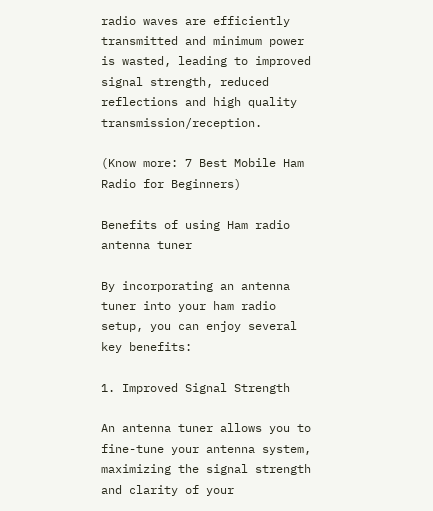radio waves are efficiently transmitted and minimum power is wasted, leading to improved signal strength, reduced reflections and high quality transmission/reception.

(Know more: 7 Best Mobile Ham Radio for Beginners)

Benefits of using Ham radio antenna tuner

By incorporating an antenna tuner into your ham radio setup, you can enjoy several key benefits:

1. Improved Signal Strength

An antenna tuner allows you to fine-tune your antenna system, maximizing the signal strength and clarity of your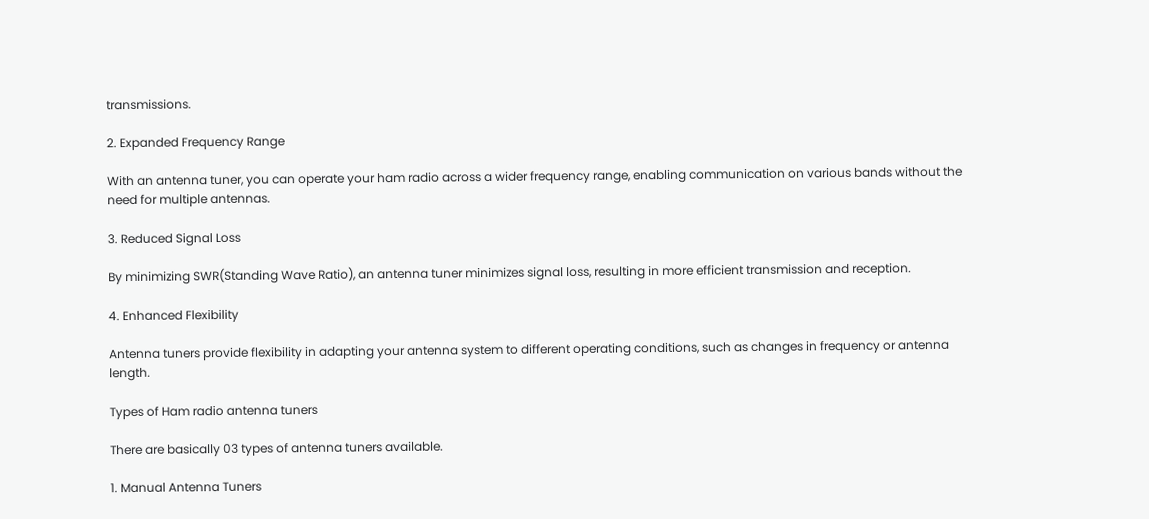transmissions.

2. Expanded Frequency Range

With an antenna tuner, you can operate your ham radio across a wider frequency range, enabling communication on various bands without the need for multiple antennas.

3. Reduced Signal Loss

By minimizing SWR(Standing Wave Ratio), an antenna tuner minimizes signal loss, resulting in more efficient transmission and reception.

4. Enhanced Flexibility

Antenna tuners provide flexibility in adapting your antenna system to different operating conditions, such as changes in frequency or antenna length.

Types of Ham radio antenna tuners

There are basically 03 types of antenna tuners available.

1. Manual Antenna Tuners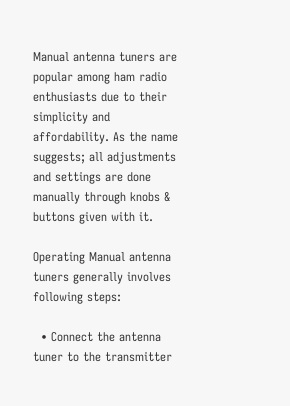Manual antenna tuners are popular among ham radio enthusiasts due to their simplicity and affordability. As the name suggests; all adjustments and settings are done manually through knobs & buttons given with it.

Operating Manual antenna tuners generally involves following steps:

  • Connect the antenna tuner to the transmitter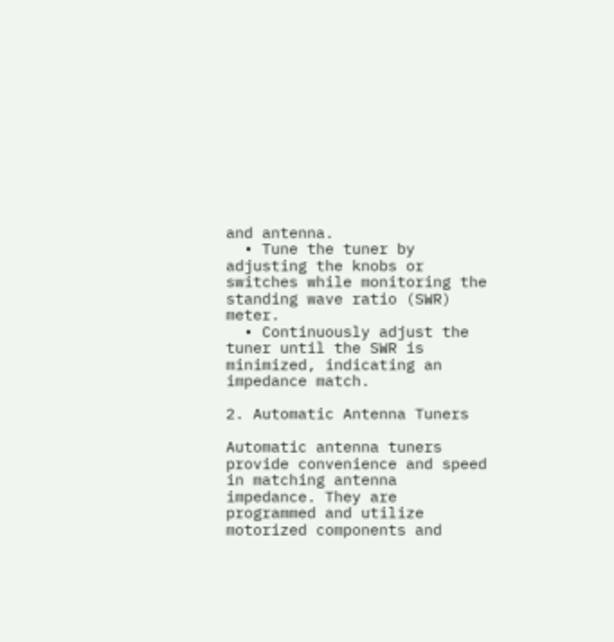and antenna.
  • Tune the tuner by adjusting the knobs or switches while monitoring the standing wave ratio (SWR) meter.
  • Continuously adjust the tuner until the SWR is minimized, indicating an impedance match.

2. Automatic Antenna Tuners

Automatic antenna tuners provide convenience and speed in matching antenna impedance. They are programmed and utilize motorized components and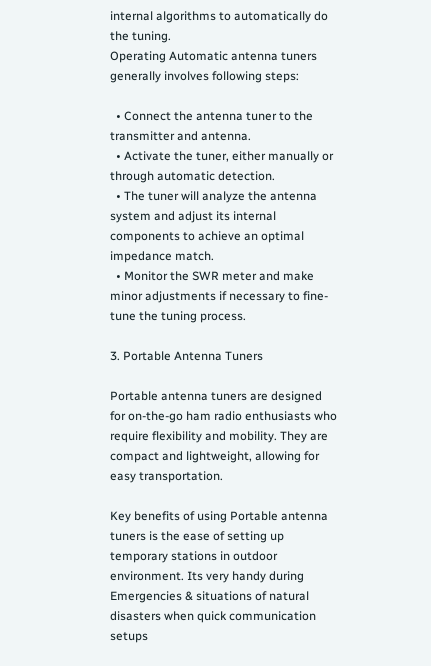internal algorithms to automatically do the tuning.
Operating Automatic antenna tuners generally involves following steps:

  • Connect the antenna tuner to the transmitter and antenna.
  • Activate the tuner, either manually or through automatic detection.
  • The tuner will analyze the antenna system and adjust its internal components to achieve an optimal impedance match.
  • Monitor the SWR meter and make minor adjustments if necessary to fine-tune the tuning process.

3. Portable Antenna Tuners

Portable antenna tuners are designed for on-the-go ham radio enthusiasts who require flexibility and mobility. They are compact and lightweight, allowing for easy transportation.

Key benefits of using Portable antenna tuners is the ease of setting up temporary stations in outdoor environment. Its very handy during Emergencies & situations of natural disasters when quick communication setups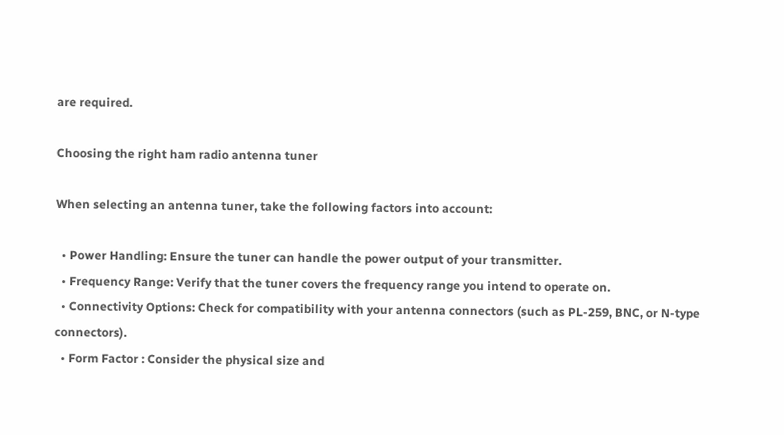are required.

Choosing the right ham radio antenna tuner

When selecting an antenna tuner, take the following factors into account:

  • Power Handling: Ensure the tuner can handle the power output of your transmitter.
  • Frequency Range: Verify that the tuner covers the frequency range you intend to operate on.
  • Connectivity Options: Check for compatibility with your antenna connectors (such as PL-259, BNC, or N-type connectors).
  • Form Factor : Consider the physical size and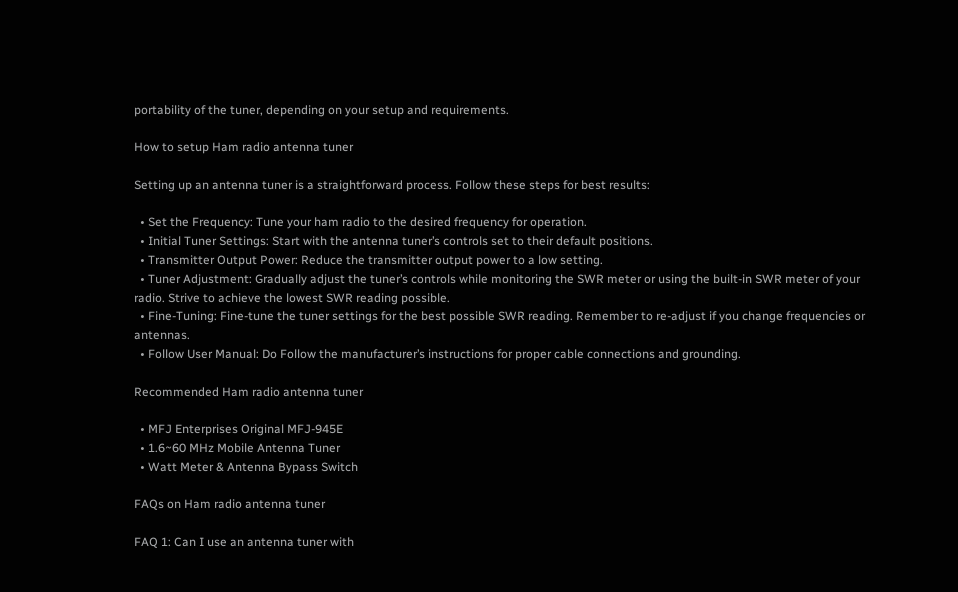portability of the tuner, depending on your setup and requirements.

How to setup Ham radio antenna tuner

Setting up an antenna tuner is a straightforward process. Follow these steps for best results:

  • Set the Frequency: Tune your ham radio to the desired frequency for operation.
  • Initial Tuner Settings: Start with the antenna tuner’s controls set to their default positions.
  • Transmitter Output Power: Reduce the transmitter output power to a low setting.
  • Tuner Adjustment: Gradually adjust the tuner’s controls while monitoring the SWR meter or using the built-in SWR meter of your radio. Strive to achieve the lowest SWR reading possible.
  • Fine-Tuning: Fine-tune the tuner settings for the best possible SWR reading. Remember to re-adjust if you change frequencies or antennas.
  • Follow User Manual: Do Follow the manufacturer’s instructions for proper cable connections and grounding.

Recommended Ham radio antenna tuner

  • MFJ Enterprises Original MFJ-945E
  • 1.6~60 MHz Mobile Antenna Tuner
  • Watt Meter & Antenna Bypass Switch

FAQs on Ham radio antenna tuner

FAQ 1: Can I use an antenna tuner with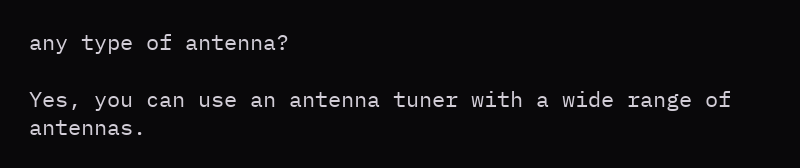any type of antenna?

Yes, you can use an antenna tuner with a wide range of antennas.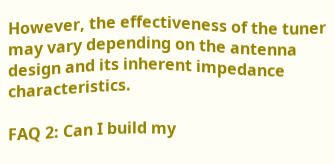However, the effectiveness of the tuner may vary depending on the antenna design and its inherent impedance characteristics.

FAQ 2: Can I build my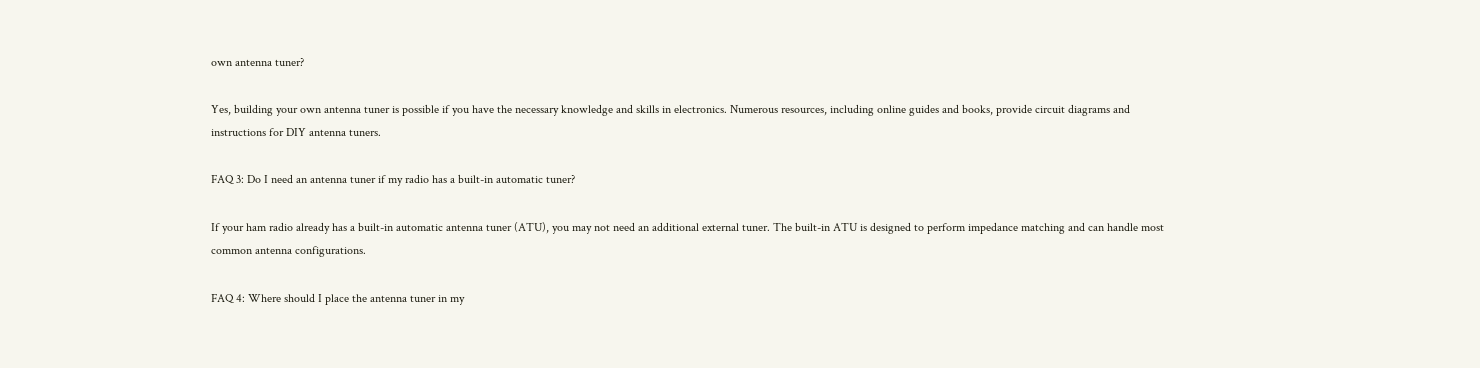own antenna tuner?

Yes, building your own antenna tuner is possible if you have the necessary knowledge and skills in electronics. Numerous resources, including online guides and books, provide circuit diagrams and instructions for DIY antenna tuners.

FAQ 3: Do I need an antenna tuner if my radio has a built-in automatic tuner?

If your ham radio already has a built-in automatic antenna tuner (ATU), you may not need an additional external tuner. The built-in ATU is designed to perform impedance matching and can handle most common antenna configurations.

FAQ 4: Where should I place the antenna tuner in my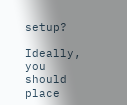setup?

Ideally, you should place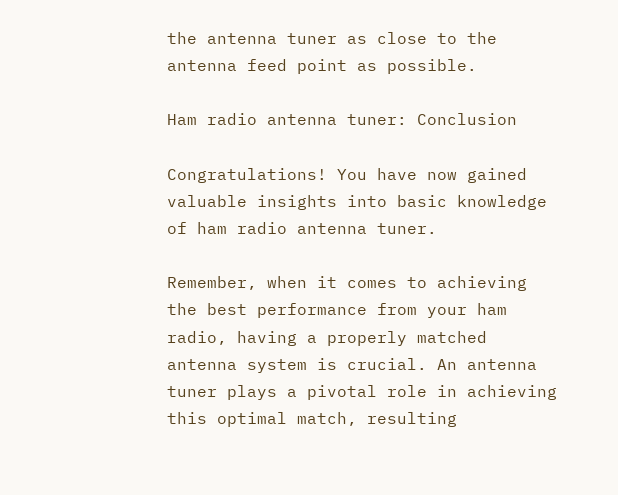the antenna tuner as close to the antenna feed point as possible.

Ham radio antenna tuner: Conclusion

Congratulations! You have now gained valuable insights into basic knowledge of ham radio antenna tuner.

Remember, when it comes to achieving the best performance from your ham radio, having a properly matched antenna system is crucial. An antenna tuner plays a pivotal role in achieving this optimal match, resulting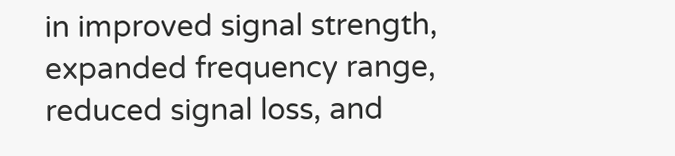in improved signal strength, expanded frequency range, reduced signal loss, and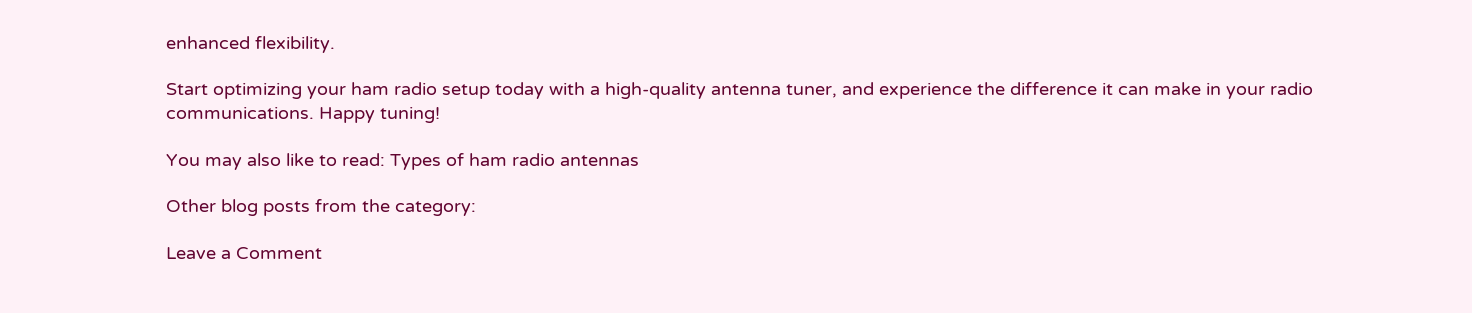enhanced flexibility.

Start optimizing your ham radio setup today with a high-quality antenna tuner, and experience the difference it can make in your radio communications. Happy tuning!

You may also like to read: Types of ham radio antennas

Other blog posts from the category:

Leave a Comment